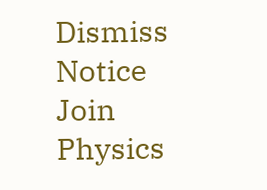Dismiss Notice
Join Physics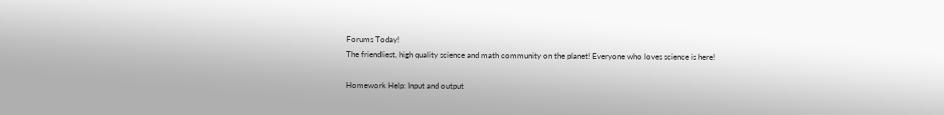Forums Today!
The friendliest, high quality science and math community on the planet! Everyone who loves science is here!

Homework Help: Input and output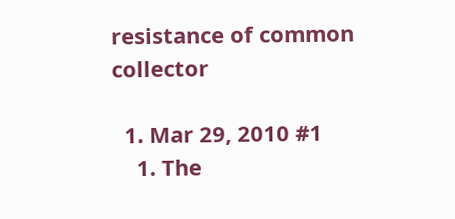resistance of common collector

  1. Mar 29, 2010 #1
    1. The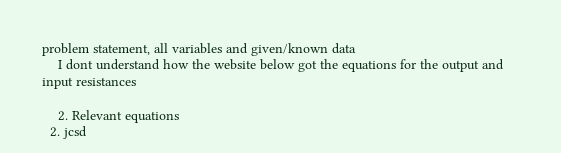problem statement, all variables and given/known data
    I dont understand how the website below got the equations for the output and input resistances

    2. Relevant equations
  2. jcsd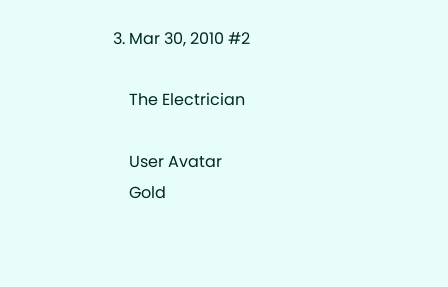3. Mar 30, 2010 #2

    The Electrician

    User Avatar
    Gold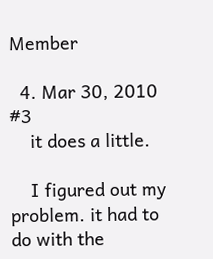Member

  4. Mar 30, 2010 #3
    it does a little.

    I figured out my problem. it had to do with the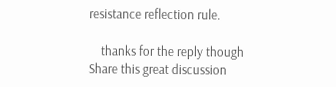resistance reflection rule.

    thanks for the reply though
Share this great discussion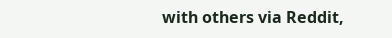with others via Reddit,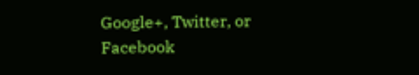Google+, Twitter, or Facebook